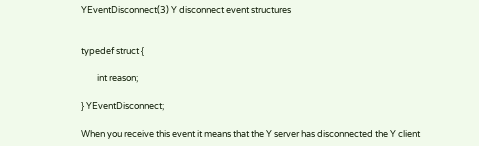YEventDisconnect(3) Y disconnect event structures


typedef struct {

        int reason;

} YEventDisconnect;

When you receive this event it means that the Y server has disconnected the Y client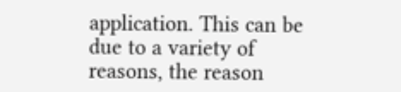application. This can be due to a variety of reasons, the reason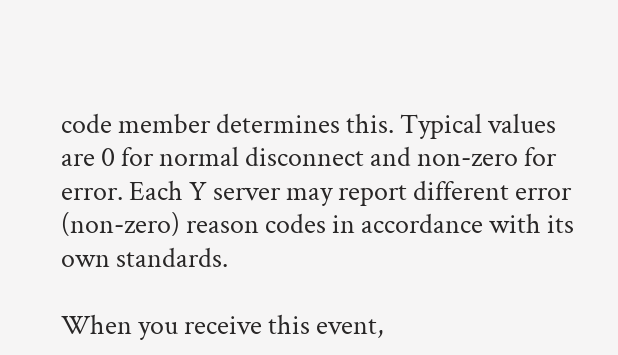code member determines this. Typical values are 0 for normal disconnect and non-zero for error. Each Y server may report different error (non-zero) reason codes in accordance with its own standards.

When you receive this event,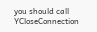you should call YCloseConnection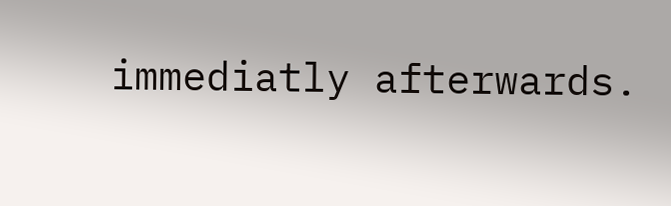immediatly afterwards.